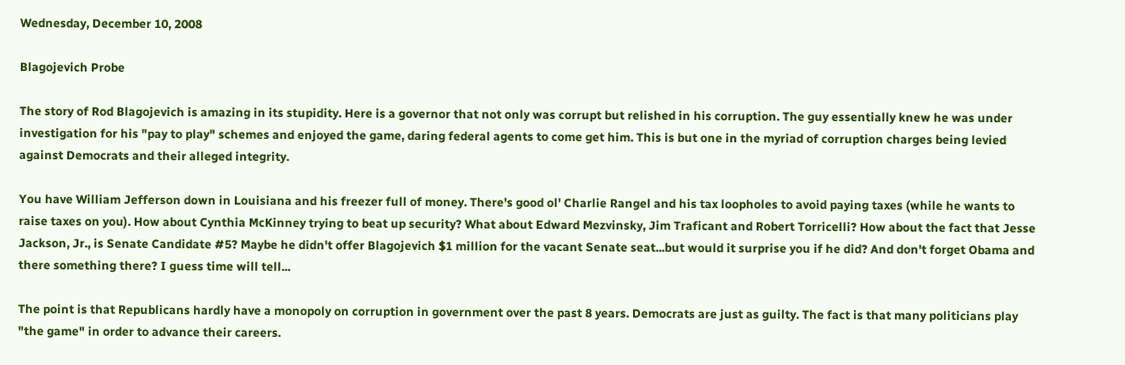Wednesday, December 10, 2008

Blagojevich Probe

The story of Rod Blagojevich is amazing in its stupidity. Here is a governor that not only was corrupt but relished in his corruption. The guy essentially knew he was under investigation for his "pay to play" schemes and enjoyed the game, daring federal agents to come get him. This is but one in the myriad of corruption charges being levied against Democrats and their alleged integrity.

You have William Jefferson down in Louisiana and his freezer full of money. There's good ol' Charlie Rangel and his tax loopholes to avoid paying taxes (while he wants to raise taxes on you). How about Cynthia McKinney trying to beat up security? What about Edward Mezvinsky, Jim Traficant and Robert Torricelli? How about the fact that Jesse Jackson, Jr., is Senate Candidate #5? Maybe he didn't offer Blagojevich $1 million for the vacant Senate seat...but would it surprise you if he did? And don't forget Obama and there something there? I guess time will tell...

The point is that Republicans hardly have a monopoly on corruption in government over the past 8 years. Democrats are just as guilty. The fact is that many politicians play "the game" in order to advance their careers.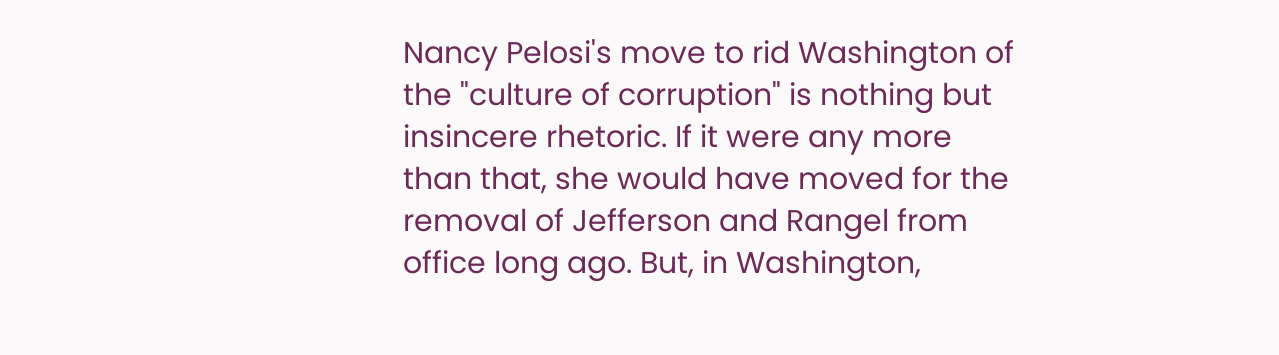Nancy Pelosi's move to rid Washington of the "culture of corruption" is nothing but insincere rhetoric. If it were any more than that, she would have moved for the removal of Jefferson and Rangel from office long ago. But, in Washington,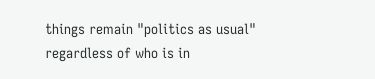things remain "politics as usual" regardless of who is in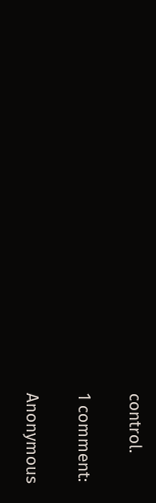control.

1 comment:

Anonymous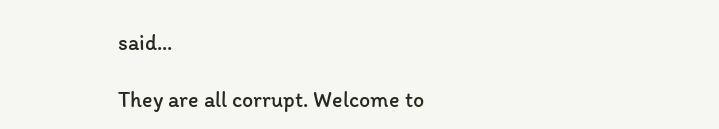said...

They are all corrupt. Welcome to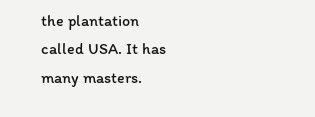the plantation called USA. It has many masters.